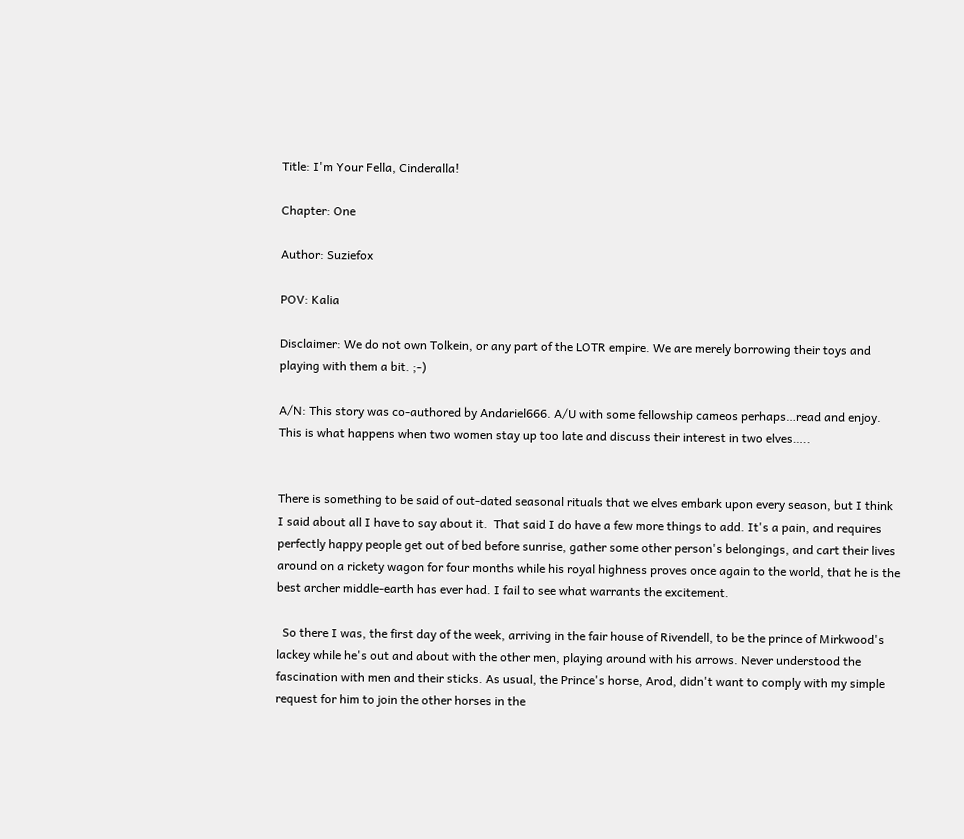Title: I'm Your Fella, Cinderalla!

Chapter: One

Author: Suziefox

POV: Kalia

Disclaimer: We do not own Tolkein, or any part of the LOTR empire. We are merely borrowing their toys and playing with them a bit. ;-)

A/N: This story was co-authored by Andariel666. A/U with some fellowship cameos perhaps…read and enjoy. This is what happens when two women stay up too late and discuss their interest in two elves…..


There is something to be said of out-dated seasonal rituals that we elves embark upon every season, but I think I said about all I have to say about it.  That said I do have a few more things to add. It's a pain, and requires perfectly happy people get out of bed before sunrise, gather some other person's belongings, and cart their lives around on a rickety wagon for four months while his royal highness proves once again to the world, that he is the best archer middle-earth has ever had. I fail to see what warrants the excitement.

  So there I was, the first day of the week, arriving in the fair house of Rivendell, to be the prince of Mirkwood's lackey while he's out and about with the other men, playing around with his arrows. Never understood the fascination with men and their sticks. As usual, the Prince's horse, Arod, didn't want to comply with my simple request for him to join the other horses in the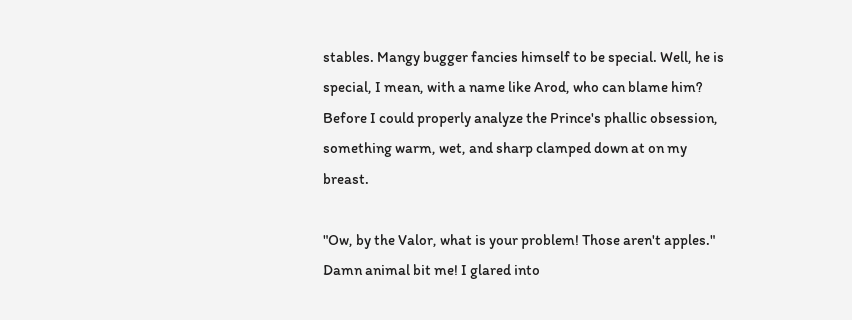stables. Mangy bugger fancies himself to be special. Well, he is special, I mean, with a name like Arod, who can blame him? Before I could properly analyze the Prince's phallic obsession, something warm, wet, and sharp clamped down at on my breast.

"Ow, by the Valor, what is your problem! Those aren't apples." Damn animal bit me! I glared into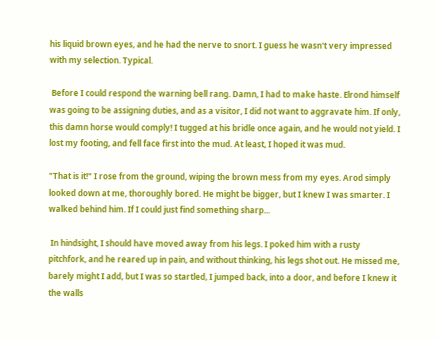his liquid brown eyes, and he had the nerve to snort. I guess he wasn't very impressed with my selection. Typical.

 Before I could respond the warning bell rang. Damn, I had to make haste. Elrond himself was going to be assigning duties, and as a visitor, I did not want to aggravate him. If only, this damn horse would comply! I tugged at his bridle once again, and he would not yield. I lost my footing, and fell face first into the mud. At least, I hoped it was mud.

"That is it!" I rose from the ground, wiping the brown mess from my eyes. Arod simply looked down at me, thoroughly bored. He might be bigger, but I knew I was smarter. I walked behind him. If I could just find something sharp...

 In hindsight, I should have moved away from his legs. I poked him with a rusty pitchfork, and he reared up in pain, and without thinking, his legs shot out. He missed me, barely might I add, but I was so startled, I jumped back, into a door, and before I knew it the walls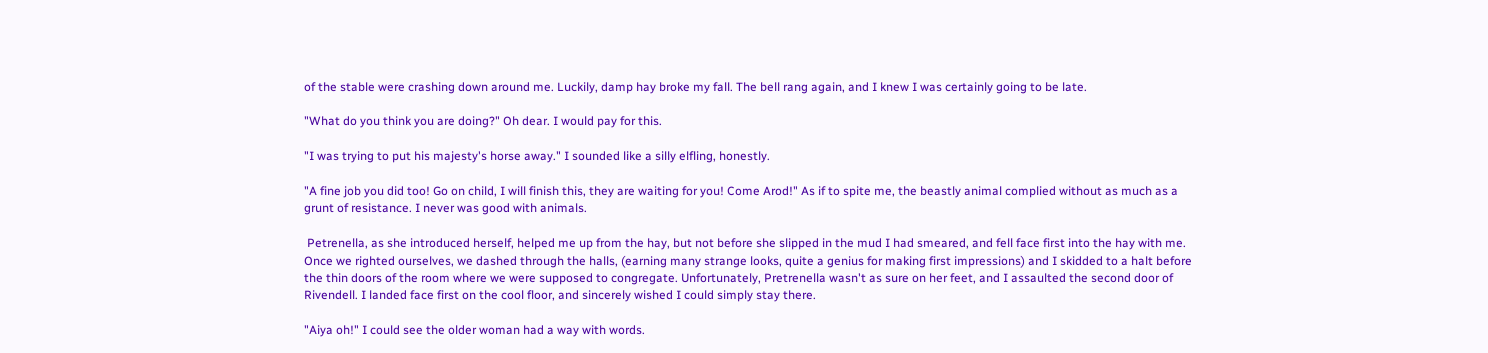of the stable were crashing down around me. Luckily, damp hay broke my fall. The bell rang again, and I knew I was certainly going to be late.

"What do you think you are doing?" Oh dear. I would pay for this.

"I was trying to put his majesty's horse away." I sounded like a silly elfling, honestly.

"A fine job you did too! Go on child, I will finish this, they are waiting for you! Come Arod!" As if to spite me, the beastly animal complied without as much as a grunt of resistance. I never was good with animals.

 Petrenella, as she introduced herself, helped me up from the hay, but not before she slipped in the mud I had smeared, and fell face first into the hay with me. Once we righted ourselves, we dashed through the halls, (earning many strange looks, quite a genius for making first impressions) and I skidded to a halt before the thin doors of the room where we were supposed to congregate. Unfortunately, Pretrenella wasn't as sure on her feet, and I assaulted the second door of Rivendell. I landed face first on the cool floor, and sincerely wished I could simply stay there.

"Aiya oh!" I could see the older woman had a way with words.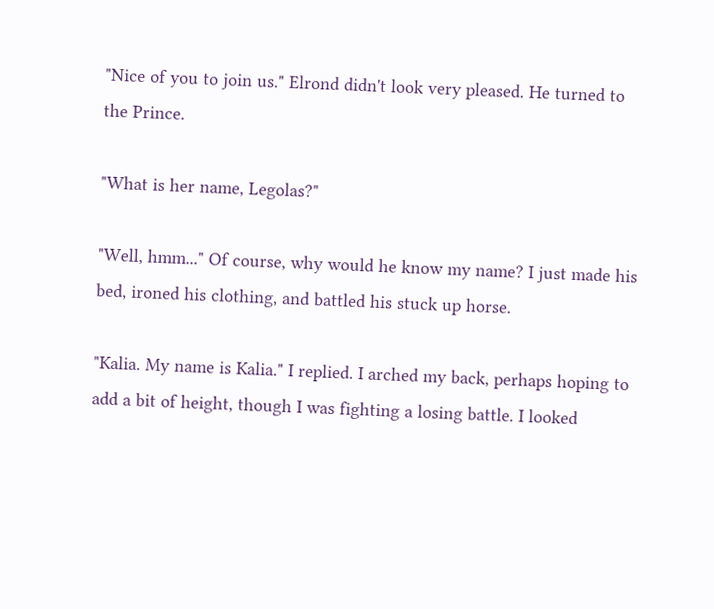"Nice of you to join us." Elrond didn't look very pleased. He turned to the Prince.

"What is her name, Legolas?"

"Well, hmm..." Of course, why would he know my name? I just made his bed, ironed his clothing, and battled his stuck up horse.

"Kalia. My name is Kalia." I replied. I arched my back, perhaps hoping to add a bit of height, though I was fighting a losing battle. I looked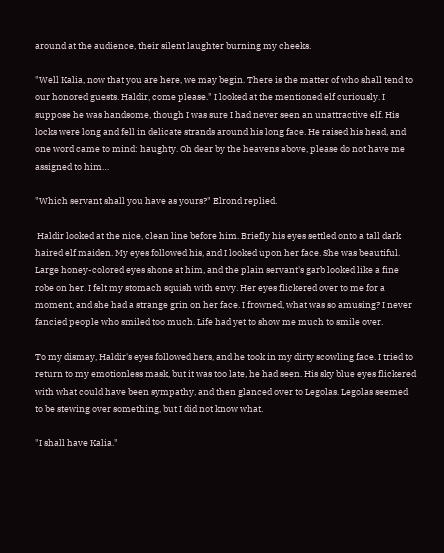around at the audience, their silent laughter burning my cheeks.

"Well Kalia, now that you are here, we may begin. There is the matter of who shall tend to our honored guests. Haldir, come please." I looked at the mentioned elf curiously. I suppose he was handsome, though I was sure I had never seen an unattractive elf. His locks were long and fell in delicate strands around his long face. He raised his head, and one word came to mind: haughty. Oh dear by the heavens above, please do not have me assigned to him…

"Which servant shall you have as yours?" Elrond replied.

 Haldir looked at the nice, clean line before him. Briefly his eyes settled onto a tall dark haired elf maiden. My eyes followed his, and I looked upon her face. She was beautiful. Large honey-colored eyes shone at him, and the plain servant's garb looked like a fine robe on her. I felt my stomach squish with envy. Her eyes flickered over to me for a moment, and she had a strange grin on her face. I frowned, what was so amusing? I never fancied people who smiled too much. Life had yet to show me much to smile over.

To my dismay, Haldir's eyes followed hers, and he took in my dirty scowling face. I tried to return to my emotionless mask, but it was too late, he had seen. His sky blue eyes flickered with what could have been sympathy, and then glanced over to Legolas. Legolas seemed to be stewing over something, but I did not know what.

"I shall have Kalia."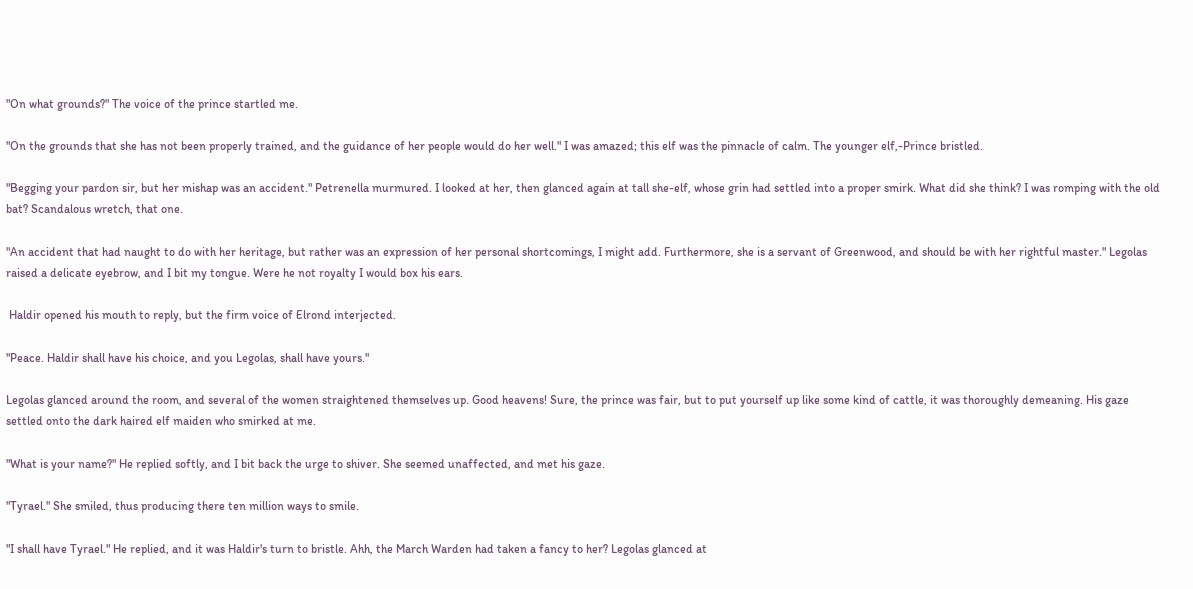"On what grounds?" The voice of the prince startled me.

"On the grounds that she has not been properly trained, and the guidance of her people would do her well." I was amazed; this elf was the pinnacle of calm. The younger elf,-Prince bristled.

"Begging your pardon sir, but her mishap was an accident." Petrenella murmured. I looked at her, then glanced again at tall she-elf, whose grin had settled into a proper smirk. What did she think? I was romping with the old bat? Scandalous wretch, that one.

"An accident that had naught to do with her heritage, but rather was an expression of her personal shortcomings, I might add. Furthermore, she is a servant of Greenwood, and should be with her rightful master." Legolas raised a delicate eyebrow, and I bit my tongue. Were he not royalty I would box his ears.

 Haldir opened his mouth to reply, but the firm voice of Elrond interjected.

"Peace. Haldir shall have his choice, and you Legolas, shall have yours."

Legolas glanced around the room, and several of the women straightened themselves up. Good heavens! Sure, the prince was fair, but to put yourself up like some kind of cattle, it was thoroughly demeaning. His gaze settled onto the dark haired elf maiden who smirked at me.

"What is your name?" He replied softly, and I bit back the urge to shiver. She seemed unaffected, and met his gaze.

"Tyrael." She smiled, thus producing there ten million ways to smile.

"I shall have Tyrael." He replied, and it was Haldir's turn to bristle. Ahh, the March Warden had taken a fancy to her? Legolas glanced at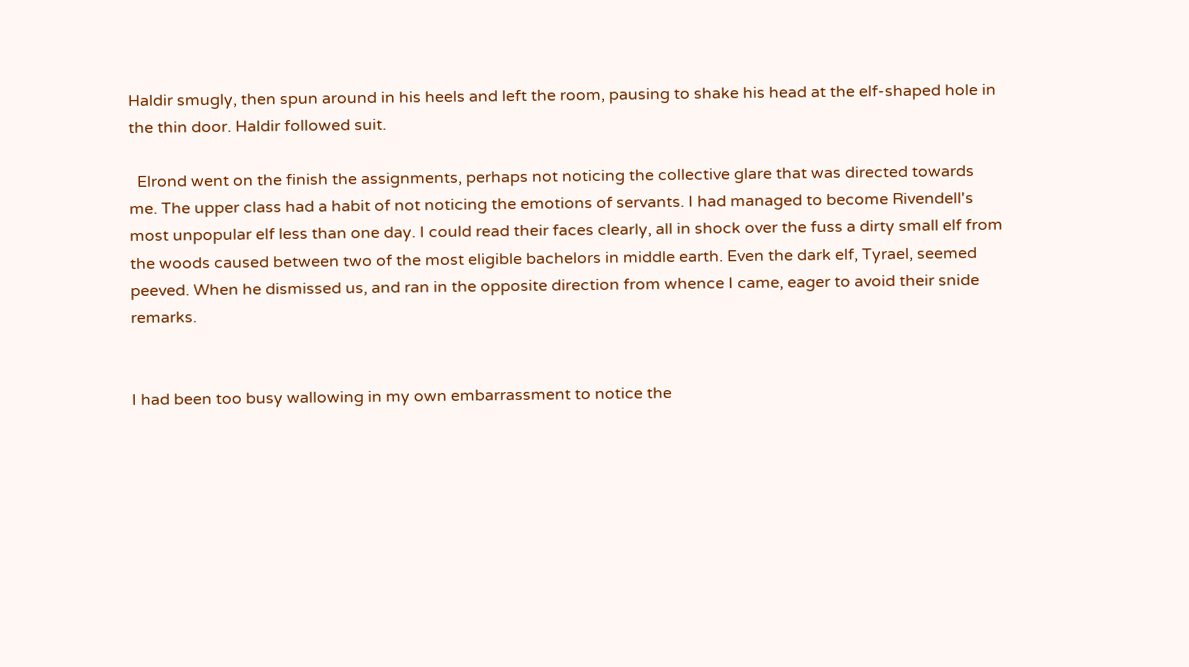Haldir smugly, then spun around in his heels and left the room, pausing to shake his head at the elf-shaped hole in the thin door. Haldir followed suit.

  Elrond went on the finish the assignments, perhaps not noticing the collective glare that was directed towards me. The upper class had a habit of not noticing the emotions of servants. I had managed to become Rivendell's most unpopular elf less than one day. I could read their faces clearly, all in shock over the fuss a dirty small elf from the woods caused between two of the most eligible bachelors in middle earth. Even the dark elf, Tyrael, seemed peeved. When he dismissed us, and ran in the opposite direction from whence I came, eager to avoid their snide remarks.


I had been too busy wallowing in my own embarrassment to notice the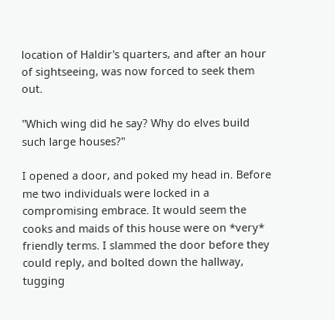location of Haldir's quarters, and after an hour of sightseeing, was now forced to seek them out.

"Which wing did he say? Why do elves build such large houses?"

I opened a door, and poked my head in. Before me two individuals were locked in a compromising embrace. It would seem the cooks and maids of this house were on *very* friendly terms. I slammed the door before they could reply, and bolted down the hallway, tugging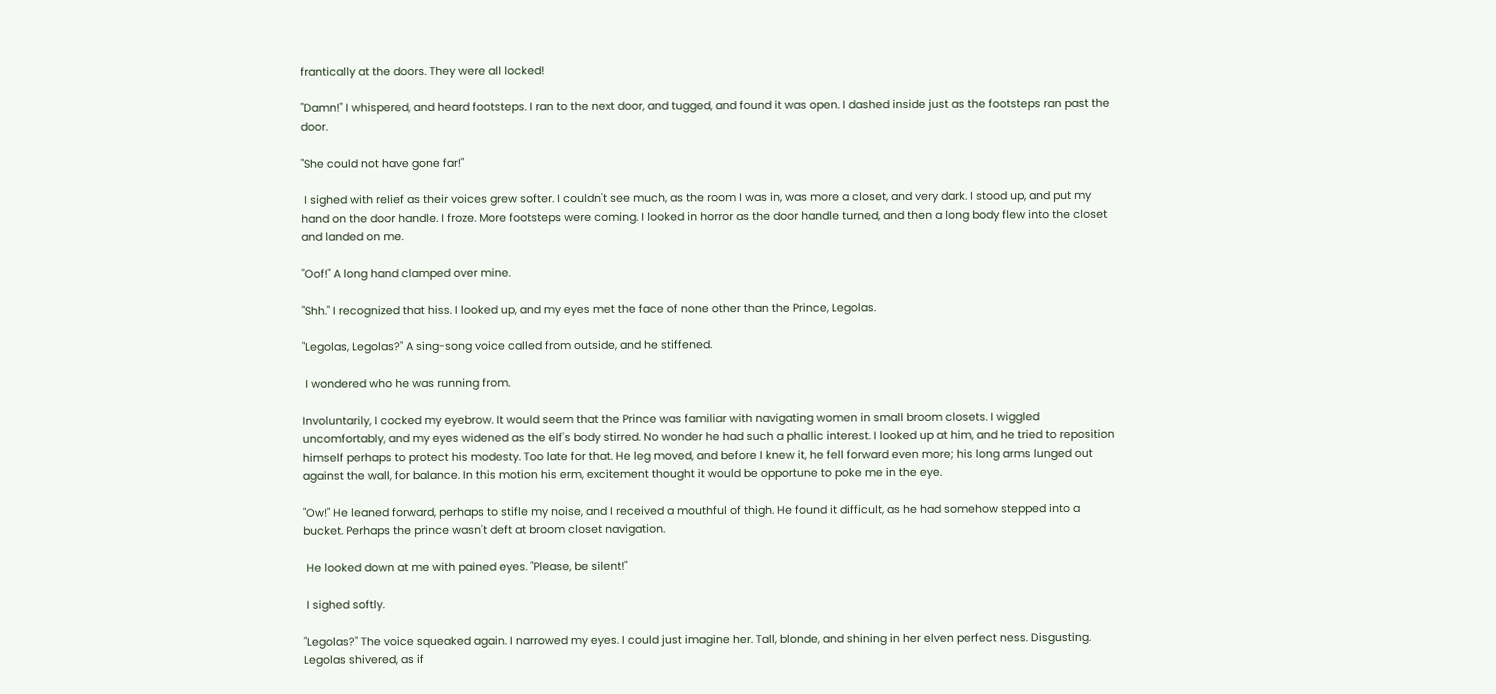frantically at the doors. They were all locked!

"Damn!" I whispered, and heard footsteps. I ran to the next door, and tugged, and found it was open. I dashed inside just as the footsteps ran past the door.

"She could not have gone far!"

 I sighed with relief as their voices grew softer. I couldn't see much, as the room I was in, was more a closet, and very dark. I stood up, and put my hand on the door handle. I froze. More footsteps were coming. I looked in horror as the door handle turned, and then a long body flew into the closet and landed on me.

"Oof!" A long hand clamped over mine.

"Shh." I recognized that hiss. I looked up, and my eyes met the face of none other than the Prince, Legolas.

"Legolas, Legolas?" A sing-song voice called from outside, and he stiffened.

 I wondered who he was running from.

Involuntarily, I cocked my eyebrow. It would seem that the Prince was familiar with navigating women in small broom closets. I wiggled uncomfortably, and my eyes widened as the elf's body stirred. No wonder he had such a phallic interest. I looked up at him, and he tried to reposition himself perhaps to protect his modesty. Too late for that. He leg moved, and before I knew it, he fell forward even more; his long arms lunged out against the wall, for balance. In this motion his erm, excitement thought it would be opportune to poke me in the eye.

"Ow!" He leaned forward, perhaps to stifle my noise, and I received a mouthful of thigh. He found it difficult, as he had somehow stepped into a bucket. Perhaps the prince wasn't deft at broom closet navigation.

 He looked down at me with pained eyes. "Please, be silent!"

 I sighed softly.

"Legolas?" The voice squeaked again. I narrowed my eyes. I could just imagine her. Tall, blonde, and shining in her elven perfect ness. Disgusting. Legolas shivered, as if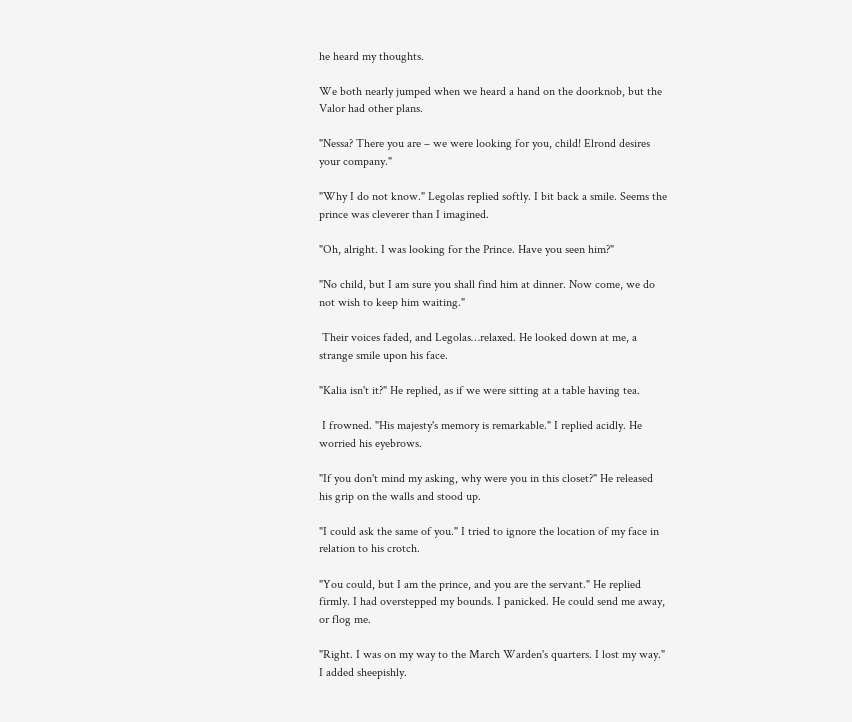he heard my thoughts.

We both nearly jumped when we heard a hand on the doorknob, but the Valor had other plans.

"Nessa? There you are – we were looking for you, child! Elrond desires your company."

"Why I do not know." Legolas replied softly. I bit back a smile. Seems the prince was cleverer than I imagined.

"Oh, alright. I was looking for the Prince. Have you seen him?"

"No child, but I am sure you shall find him at dinner. Now come, we do not wish to keep him waiting."

 Their voices faded, and Legolas…relaxed. He looked down at me, a strange smile upon his face.

"Kalia isn't it?" He replied, as if we were sitting at a table having tea.

 I frowned. "His majesty's memory is remarkable." I replied acidly. He worried his eyebrows.

"If you don't mind my asking, why were you in this closet?" He released his grip on the walls and stood up.

"I could ask the same of you." I tried to ignore the location of my face in relation to his crotch.

"You could, but I am the prince, and you are the servant." He replied firmly. I had overstepped my bounds. I panicked. He could send me away, or flog me.

"Right. I was on my way to the March Warden's quarters. I lost my way." I added sheepishly.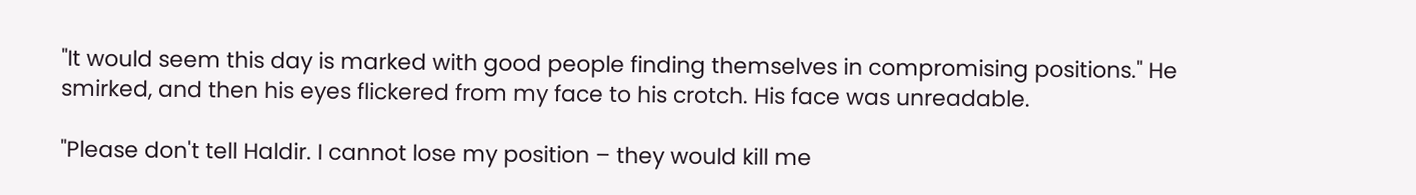"It would seem this day is marked with good people finding themselves in compromising positions." He smirked, and then his eyes flickered from my face to his crotch. His face was unreadable.

"Please don't tell Haldir. I cannot lose my position – they would kill me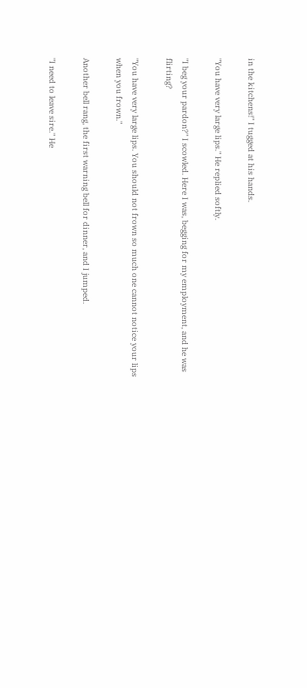in the kitchens!" I tugged at his hands.

"You have very large lips." He replied softly.

"I beg your pardon?" I scowled. Here I was, begging for my employment, and he was flirting?

"You have very large lips. You should not frown so much one cannot notice your lips when you frown."

Another bell rang, the first warning bell for dinner, and I jumped.

"I need to leave sire." He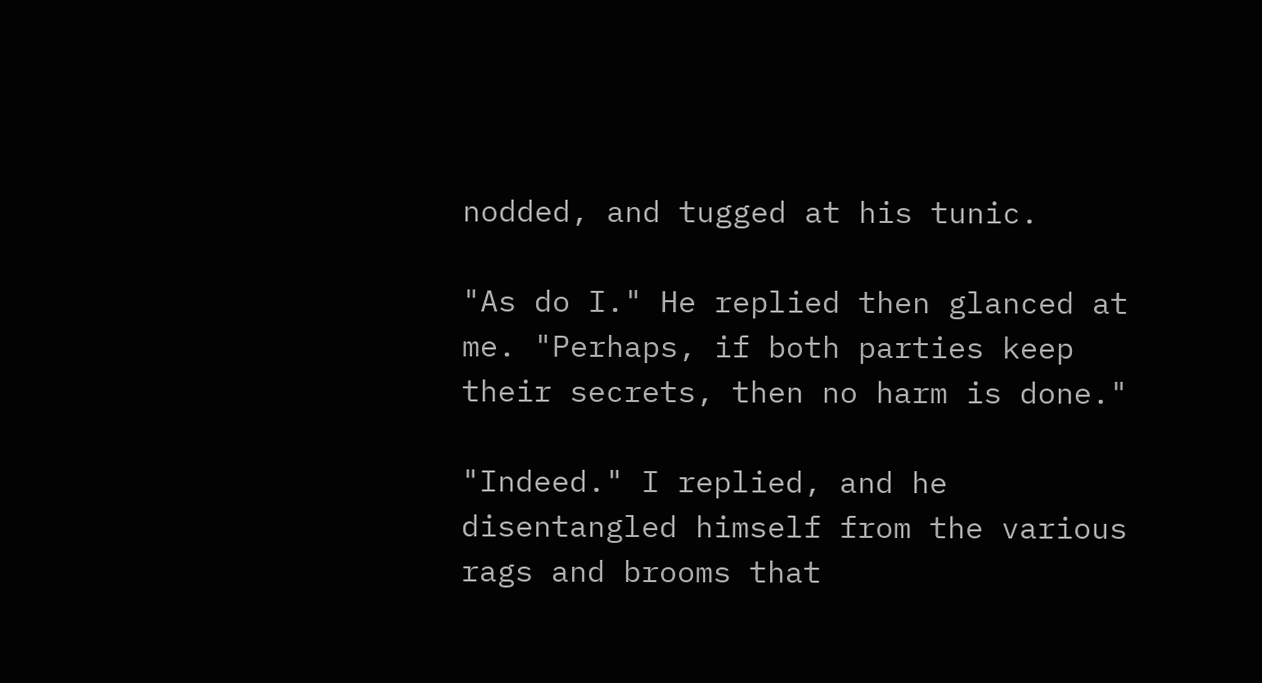nodded, and tugged at his tunic.

"As do I." He replied then glanced at me. "Perhaps, if both parties keep their secrets, then no harm is done."

"Indeed." I replied, and he disentangled himself from the various rags and brooms that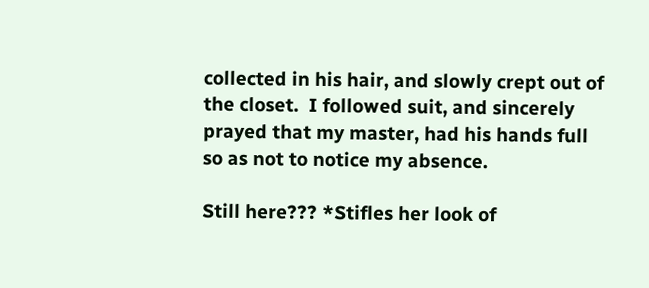collected in his hair, and slowly crept out of the closet.  I followed suit, and sincerely prayed that my master, had his hands full so as not to notice my absence.

Still here??? *Stifles her look of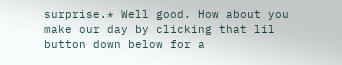surprise.* Well good. How about you make our day by clicking that lil button down below for a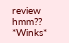review hmm?? *Winks*